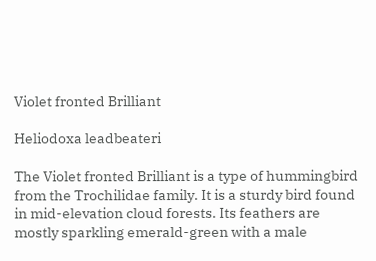Violet fronted Brilliant

Heliodoxa leadbeateri

The Violet fronted Brilliant is a type of hummingbird from the Trochilidae family. It is a sturdy bird found in mid-elevation cloud forests. Its feathers are mostly sparkling emerald-green with a male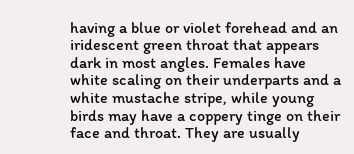having a blue or violet forehead and an iridescent green throat that appears dark in most angles. Females have white scaling on their underparts and a white mustache stripe, while young birds may have a coppery tinge on their face and throat. They are usually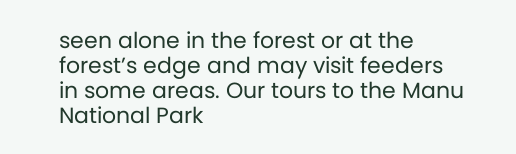seen alone in the forest or at the forest’s edge and may visit feeders in some areas. Our tours to the Manu National Park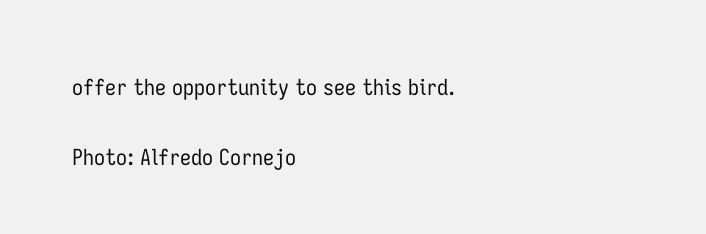offer the opportunity to see this bird.

Photo: Alfredo Cornejo